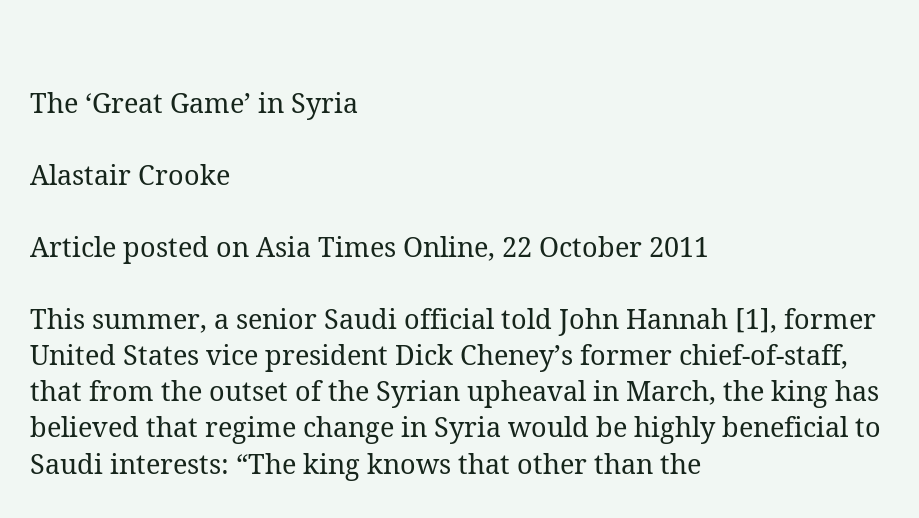The ‘Great Game’ in Syria

Alastair Crooke

Article posted on Asia Times Online, 22 October 2011

This summer, a senior Saudi official told John Hannah [1], former United States vice president Dick Cheney’s former chief-of-staff, that from the outset of the Syrian upheaval in March, the king has believed that regime change in Syria would be highly beneficial to Saudi interests: “The king knows that other than the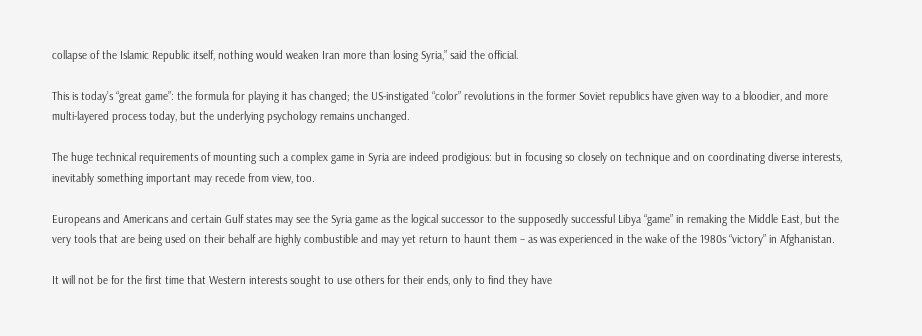collapse of the Islamic Republic itself, nothing would weaken Iran more than losing Syria,” said the official.

This is today’s “great game”: the formula for playing it has changed; the US-instigated “color” revolutions in the former Soviet republics have given way to a bloodier, and more multi-layered process today, but the underlying psychology remains unchanged.

The huge technical requirements of mounting such a complex game in Syria are indeed prodigious: but in focusing so closely on technique and on coordinating diverse interests, inevitably something important may recede from view, too.

Europeans and Americans and certain Gulf states may see the Syria game as the logical successor to the supposedly successful Libya “game” in remaking the Middle East, but the very tools that are being used on their behalf are highly combustible and may yet return to haunt them – as was experienced in the wake of the 1980s “victory” in Afghanistan.

It will not be for the first time that Western interests sought to use others for their ends, only to find they have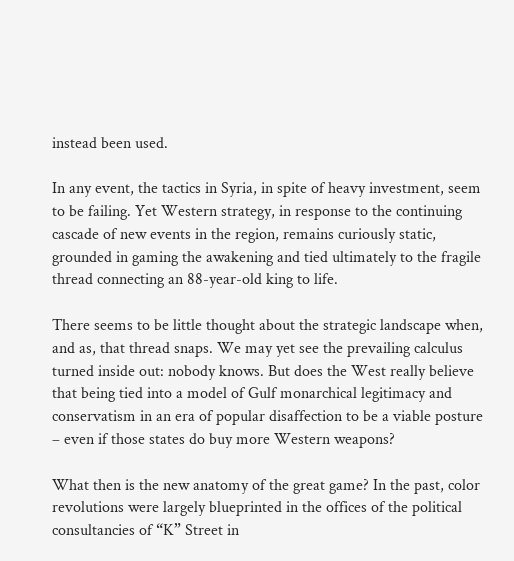instead been used.

In any event, the tactics in Syria, in spite of heavy investment, seem to be failing. Yet Western strategy, in response to the continuing cascade of new events in the region, remains curiously static, grounded in gaming the awakening and tied ultimately to the fragile thread connecting an 88-year-old king to life.

There seems to be little thought about the strategic landscape when, and as, that thread snaps. We may yet see the prevailing calculus turned inside out: nobody knows. But does the West really believe that being tied into a model of Gulf monarchical legitimacy and conservatism in an era of popular disaffection to be a viable posture – even if those states do buy more Western weapons?

What then is the new anatomy of the great game? In the past, color revolutions were largely blueprinted in the offices of the political consultancies of “K” Street in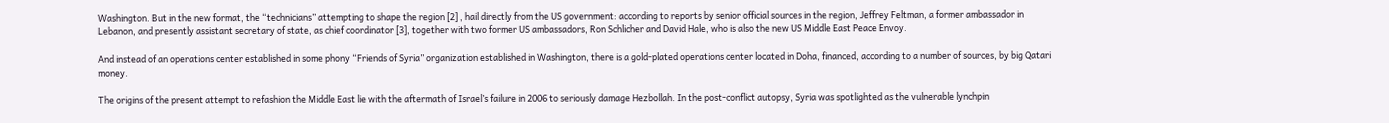Washington. But in the new format, the “technicians” attempting to shape the region [2] , hail directly from the US government: according to reports by senior official sources in the region, Jeffrey Feltman, a former ambassador in Lebanon, and presently assistant secretary of state, as chief coordinator [3], together with two former US ambassadors, Ron Schlicher and David Hale, who is also the new US Middle East Peace Envoy.

And instead of an operations center established in some phony “Friends of Syria” organization established in Washington, there is a gold-plated operations center located in Doha, financed, according to a number of sources, by big Qatari money.

The origins of the present attempt to refashion the Middle East lie with the aftermath of Israel’s failure in 2006 to seriously damage Hezbollah. In the post-conflict autopsy, Syria was spotlighted as the vulnerable lynchpin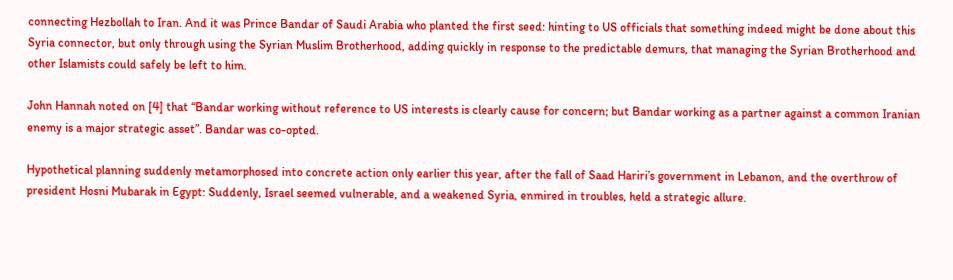connecting Hezbollah to Iran. And it was Prince Bandar of Saudi Arabia who planted the first seed: hinting to US officials that something indeed might be done about this Syria connector, but only through using the Syrian Muslim Brotherhood, adding quickly in response to the predictable demurs, that managing the Syrian Brotherhood and other Islamists could safely be left to him.

John Hannah noted on [4] that “Bandar working without reference to US interests is clearly cause for concern; but Bandar working as a partner against a common Iranian enemy is a major strategic asset”. Bandar was co-opted.

Hypothetical planning suddenly metamorphosed into concrete action only earlier this year, after the fall of Saad Hariri’s government in Lebanon, and the overthrow of president Hosni Mubarak in Egypt: Suddenly, Israel seemed vulnerable, and a weakened Syria, enmired in troubles, held a strategic allure.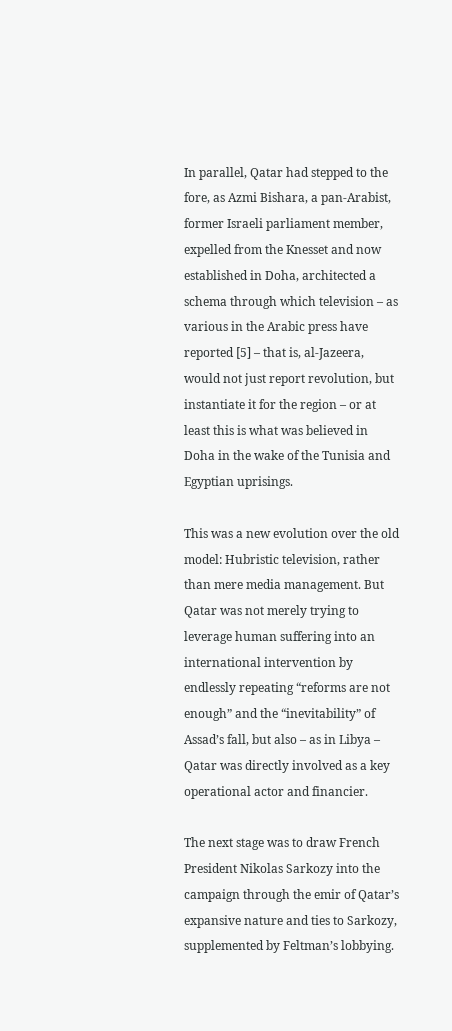In parallel, Qatar had stepped to the fore, as Azmi Bishara, a pan-Arabist, former Israeli parliament member, expelled from the Knesset and now established in Doha, architected a schema through which television – as various in the Arabic press have reported [5] – that is, al-Jazeera, would not just report revolution, but instantiate it for the region – or at least this is what was believed in Doha in the wake of the Tunisia and Egyptian uprisings.

This was a new evolution over the old model: Hubristic television, rather than mere media management. But Qatar was not merely trying to leverage human suffering into an international intervention by endlessly repeating “reforms are not enough” and the “inevitability” of Assad’s fall, but also – as in Libya – Qatar was directly involved as a key operational actor and financier.

The next stage was to draw French President Nikolas Sarkozy into the campaign through the emir of Qatar’s expansive nature and ties to Sarkozy, supplemented by Feltman’s lobbying.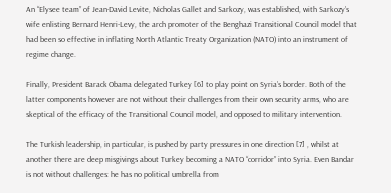An “Elysee team” of Jean-David Levite, Nicholas Gallet and Sarkozy, was established, with Sarkozy’s wife enlisting Bernard Henri-Levy, the arch promoter of the Benghazi Transitional Council model that had been so effective in inflating North Atlantic Treaty Organization (NATO) into an instrument of regime change.

Finally, President Barack Obama delegated Turkey [6] to play point on Syria’s border. Both of the latter components however are not without their challenges from their own security arms, who are skeptical of the efficacy of the Transitional Council model, and opposed to military intervention.

The Turkish leadership, in particular, is pushed by party pressures in one direction [7] , whilst at another there are deep misgivings about Turkey becoming a NATO “corridor” into Syria. Even Bandar is not without challenges: he has no political umbrella from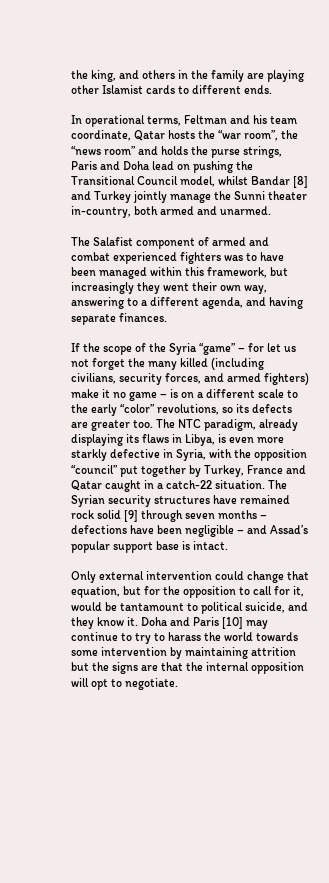the king, and others in the family are playing other Islamist cards to different ends.

In operational terms, Feltman and his team coordinate, Qatar hosts the “war room”, the “news room” and holds the purse strings, Paris and Doha lead on pushing the Transitional Council model, whilst Bandar [8] and Turkey jointly manage the Sunni theater in-country, both armed and unarmed.

The Salafist component of armed and combat experienced fighters was to have been managed within this framework, but increasingly they went their own way, answering to a different agenda, and having separate finances.

If the scope of the Syria “game” – for let us not forget the many killed (including civilians, security forces, and armed fighters) make it no game – is on a different scale to the early “color” revolutions, so its defects are greater too. The NTC paradigm, already displaying its flaws in Libya, is even more starkly defective in Syria, with the opposition “council” put together by Turkey, France and Qatar caught in a catch-22 situation. The Syrian security structures have remained rock solid [9] through seven months – defections have been negligible – and Assad’s popular support base is intact.

Only external intervention could change that equation, but for the opposition to call for it, would be tantamount to political suicide, and they know it. Doha and Paris [10] may continue to try to harass the world towards some intervention by maintaining attrition but the signs are that the internal opposition will opt to negotiate.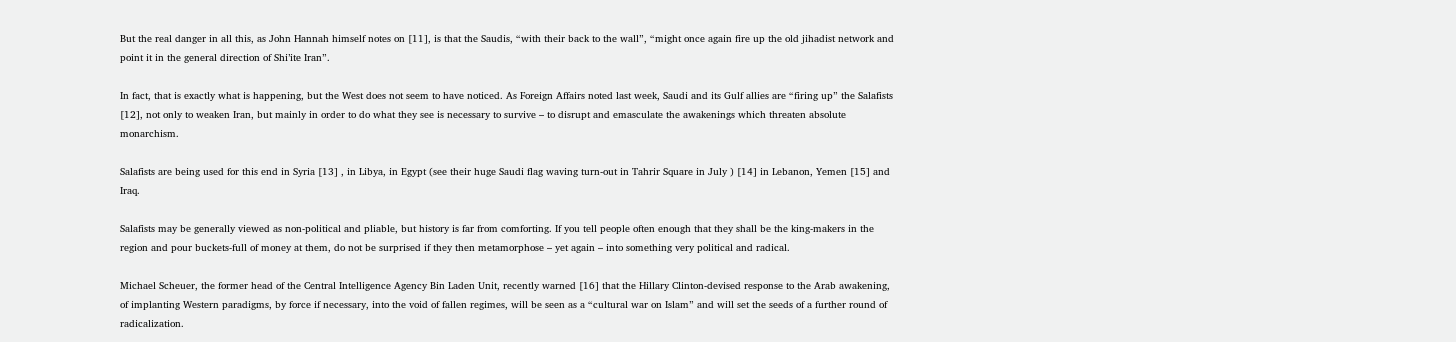But the real danger in all this, as John Hannah himself notes on [11], is that the Saudis, “with their back to the wall”, “might once again fire up the old jihadist network and point it in the general direction of Shi’ite Iran”.

In fact, that is exactly what is happening, but the West does not seem to have noticed. As Foreign Affairs noted last week, Saudi and its Gulf allies are “firing up” the Salafists [12], not only to weaken Iran, but mainly in order to do what they see is necessary to survive – to disrupt and emasculate the awakenings which threaten absolute monarchism.

Salafists are being used for this end in Syria [13] , in Libya, in Egypt (see their huge Saudi flag waving turn-out in Tahrir Square in July ) [14] in Lebanon, Yemen [15] and Iraq.

Salafists may be generally viewed as non-political and pliable, but history is far from comforting. If you tell people often enough that they shall be the king-makers in the region and pour buckets-full of money at them, do not be surprised if they then metamorphose – yet again – into something very political and radical.

Michael Scheuer, the former head of the Central Intelligence Agency Bin Laden Unit, recently warned [16] that the Hillary Clinton-devised response to the Arab awakening, of implanting Western paradigms, by force if necessary, into the void of fallen regimes, will be seen as a “cultural war on Islam” and will set the seeds of a further round of radicalization.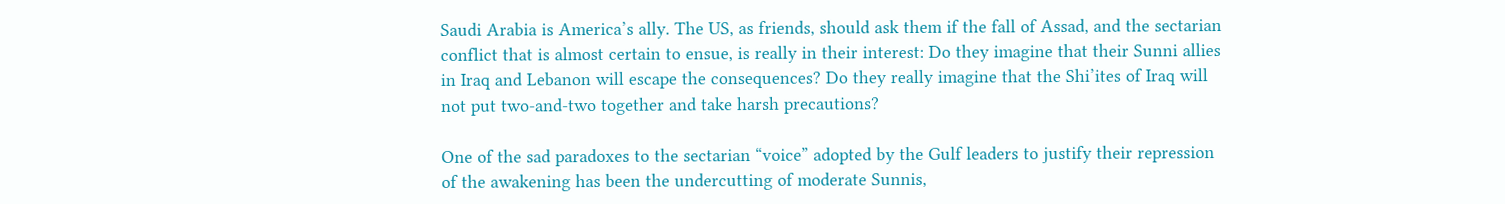Saudi Arabia is America’s ally. The US, as friends, should ask them if the fall of Assad, and the sectarian conflict that is almost certain to ensue, is really in their interest: Do they imagine that their Sunni allies in Iraq and Lebanon will escape the consequences? Do they really imagine that the Shi’ites of Iraq will not put two-and-two together and take harsh precautions?

One of the sad paradoxes to the sectarian “voice” adopted by the Gulf leaders to justify their repression of the awakening has been the undercutting of moderate Sunnis,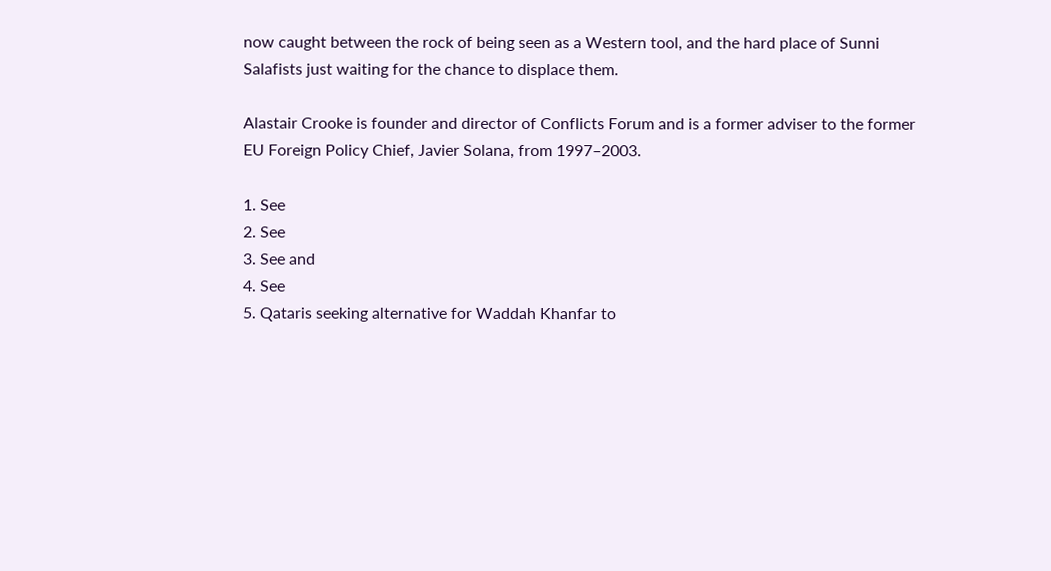now caught between the rock of being seen as a Western tool, and the hard place of Sunni Salafists just waiting for the chance to displace them.

Alastair Crooke is founder and director of Conflicts Forum and is a former adviser to the former EU Foreign Policy Chief, Javier Solana, from 1997–2003.

1. See
2. See
3. See and
4. See
5. Qataris seeking alternative for Waddah Khanfar to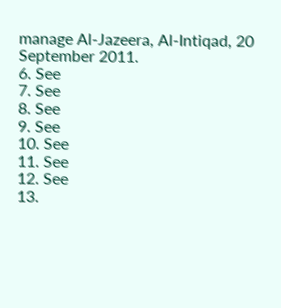manage Al-Jazeera, Al-Intiqad, 20 September 2011.
6. See
7. See
8. See
9. See
10. See
11. See
12. See
13.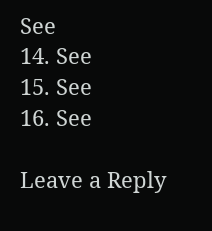See
14. See
15. See
16. See

Leave a Reply